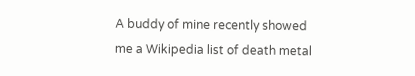A buddy of mine recently showed me a Wikipedia list of death metal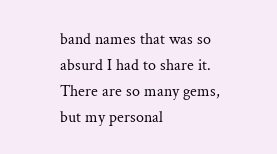band names that was so absurd I had to share it. There are so many gems, but my personal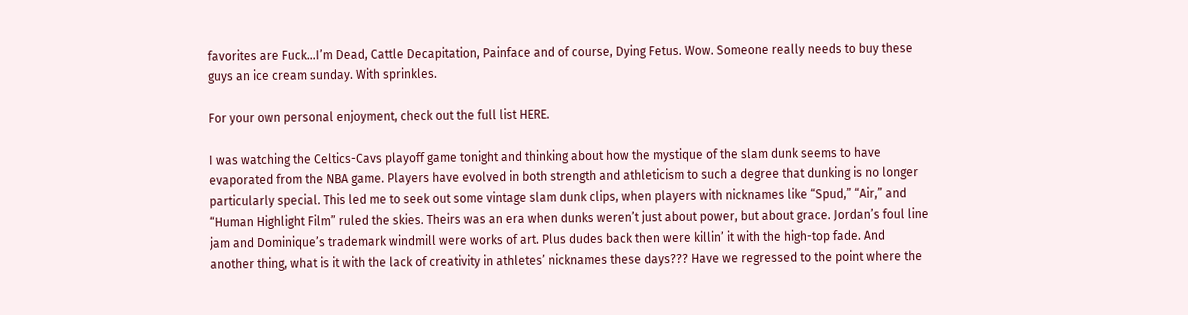favorites are Fuck…I’m Dead, Cattle Decapitation, Painface and of course, Dying Fetus. Wow. Someone really needs to buy these guys an ice cream sunday. With sprinkles.

For your own personal enjoyment, check out the full list HERE.

I was watching the Celtics-Cavs playoff game tonight and thinking about how the mystique of the slam dunk seems to have evaporated from the NBA game. Players have evolved in both strength and athleticism to such a degree that dunking is no longer particularly special. This led me to seek out some vintage slam dunk clips, when players with nicknames like “Spud,” “Air,” and “Human Highlight Film” ruled the skies. Theirs was an era when dunks weren’t just about power, but about grace. Jordan’s foul line jam and Dominique’s trademark windmill were works of art. Plus dudes back then were killin’ it with the high-top fade. And another thing, what is it with the lack of creativity in athletes’ nicknames these days??? Have we regressed to the point where the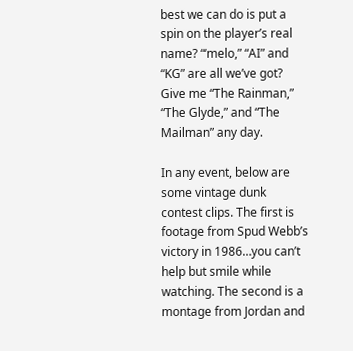best we can do is put a spin on the player’s real name? “‘melo,” “AI” and “KG” are all we’ve got? Give me “The Rainman,” “The Glyde,” and “The Mailman” any day.

In any event, below are some vintage dunk contest clips. The first is footage from Spud Webb’s victory in 1986…you can’t help but smile while watching. The second is a montage from Jordan and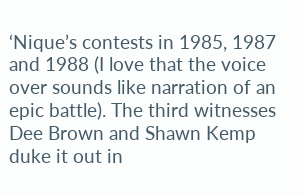‘Nique’s contests in 1985, 1987 and 1988 (I love that the voice over sounds like narration of an epic battle). The third witnesses Dee Brown and Shawn Kemp duke it out in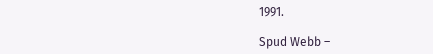1991.

Spud Webb –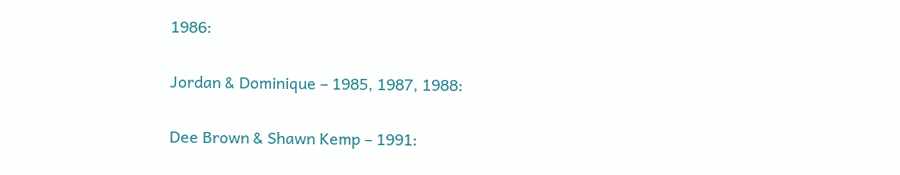1986:

Jordan & Dominique – 1985, 1987, 1988:

Dee Brown & Shawn Kemp – 1991: